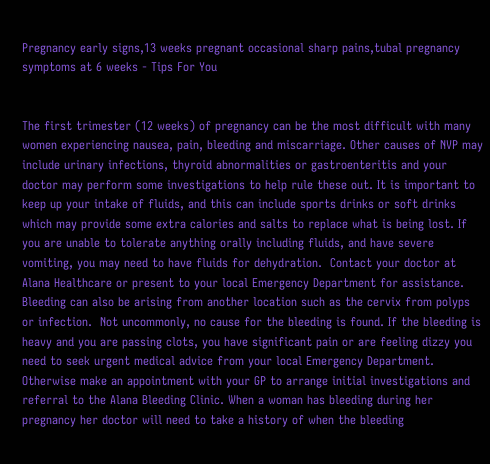Pregnancy early signs,13 weeks pregnant occasional sharp pains,tubal pregnancy symptoms at 6 weeks - Tips For You


The first trimester (12 weeks) of pregnancy can be the most difficult with many women experiencing nausea, pain, bleeding and miscarriage. Other causes of NVP may include urinary infections, thyroid abnormalities or gastroenteritis and your doctor may perform some investigations to help rule these out. It is important to keep up your intake of fluids, and this can include sports drinks or soft drinks which may provide some extra calories and salts to replace what is being lost. If you are unable to tolerate anything orally including fluids, and have severe vomiting, you may need to have fluids for dehydration.  Contact your doctor at Alana Healthcare or present to your local Emergency Department for assistance. Bleeding can also be arising from another location such as the cervix from polyps or infection.  Not uncommonly, no cause for the bleeding is found. If the bleeding is heavy and you are passing clots, you have significant pain or are feeling dizzy you need to seek urgent medical advice from your local Emergency Department.  Otherwise make an appointment with your GP to arrange initial investigations and referral to the Alana Bleeding Clinic. When a woman has bleeding during her pregnancy her doctor will need to take a history of when the bleeding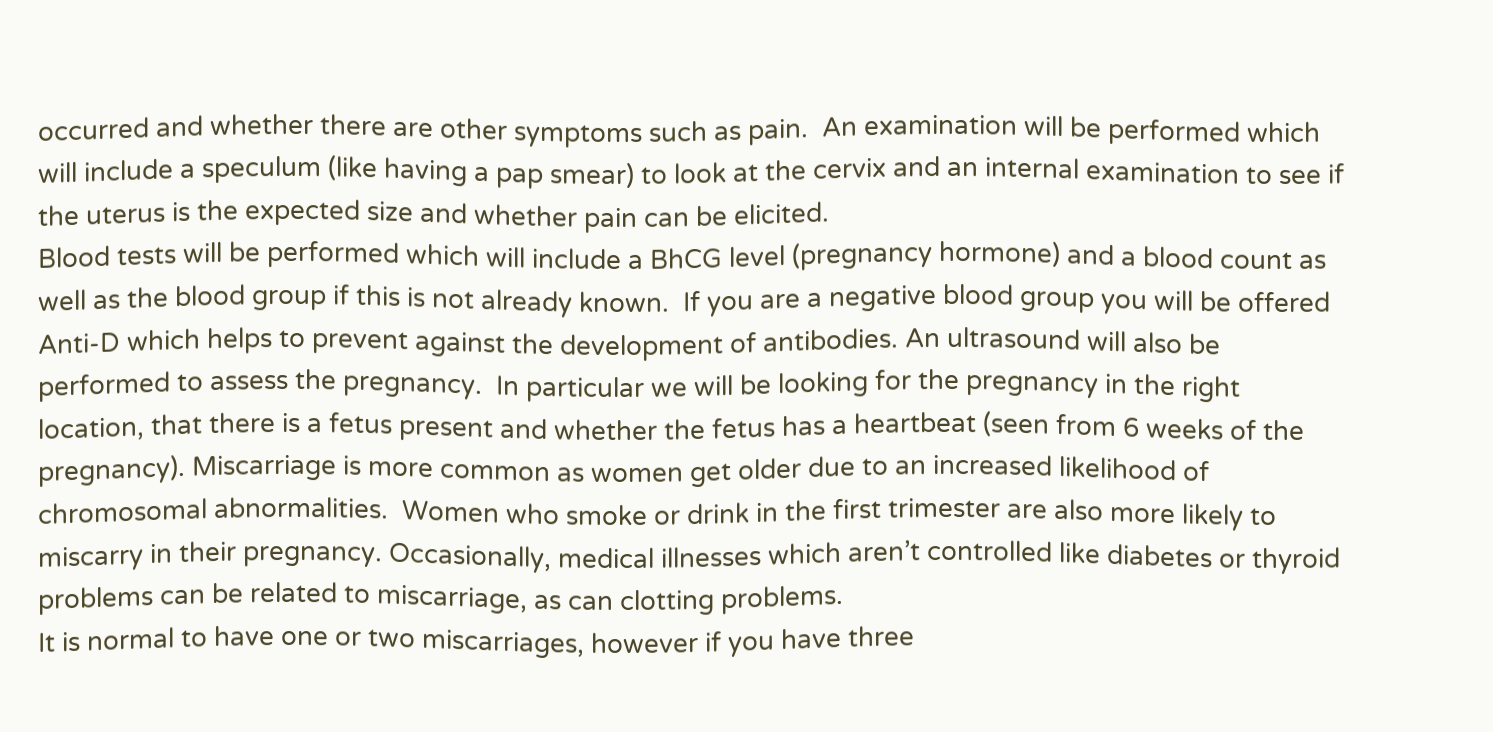occurred and whether there are other symptoms such as pain.  An examination will be performed which will include a speculum (like having a pap smear) to look at the cervix and an internal examination to see if the uterus is the expected size and whether pain can be elicited.
Blood tests will be performed which will include a BhCG level (pregnancy hormone) and a blood count as well as the blood group if this is not already known.  If you are a negative blood group you will be offered Anti-D which helps to prevent against the development of antibodies. An ultrasound will also be performed to assess the pregnancy.  In particular we will be looking for the pregnancy in the right location, that there is a fetus present and whether the fetus has a heartbeat (seen from 6 weeks of the pregnancy). Miscarriage is more common as women get older due to an increased likelihood of chromosomal abnormalities.  Women who smoke or drink in the first trimester are also more likely to miscarry in their pregnancy. Occasionally, medical illnesses which aren’t controlled like diabetes or thyroid problems can be related to miscarriage, as can clotting problems.
It is normal to have one or two miscarriages, however if you have three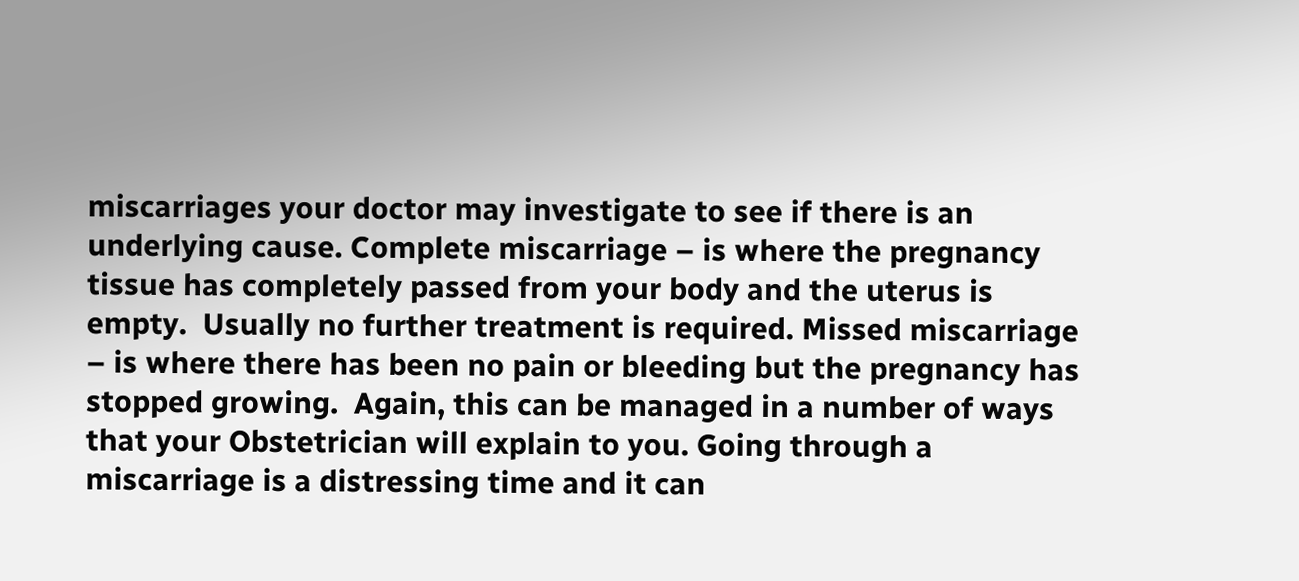miscarriages your doctor may investigate to see if there is an underlying cause. Complete miscarriage – is where the pregnancy tissue has completely passed from your body and the uterus is empty.  Usually no further treatment is required. Missed miscarriage – is where there has been no pain or bleeding but the pregnancy has stopped growing.  Again, this can be managed in a number of ways that your Obstetrician will explain to you. Going through a miscarriage is a distressing time and it can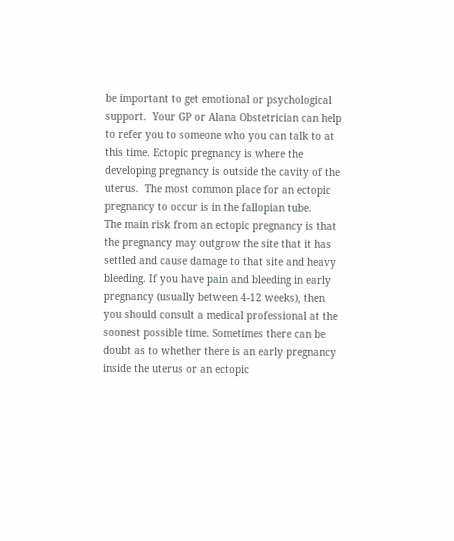be important to get emotional or psychological support.  Your GP or Alana Obstetrician can help to refer you to someone who you can talk to at this time. Ectopic pregnancy is where the developing pregnancy is outside the cavity of the uterus.  The most common place for an ectopic pregnancy to occur is in the fallopian tube.
The main risk from an ectopic pregnancy is that the pregnancy may outgrow the site that it has settled and cause damage to that site and heavy bleeding. If you have pain and bleeding in early pregnancy (usually between 4-12 weeks), then you should consult a medical professional at the soonest possible time. Sometimes there can be doubt as to whether there is an early pregnancy inside the uterus or an ectopic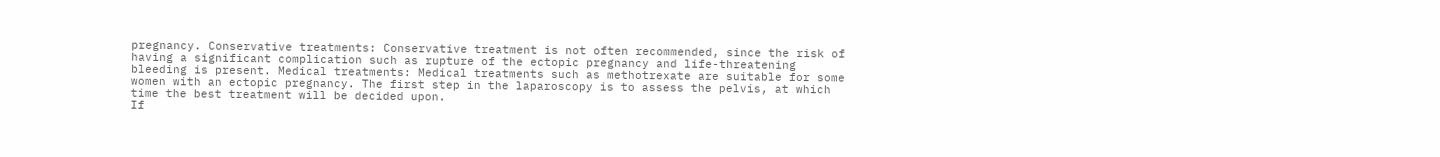pregnancy. Conservative treatments: Conservative treatment is not often recommended, since the risk of having a significant complication such as rupture of the ectopic pregnancy and life-threatening bleeding is present. Medical treatments: Medical treatments such as methotrexate are suitable for some women with an ectopic pregnancy. The first step in the laparoscopy is to assess the pelvis, at which time the best treatment will be decided upon.
If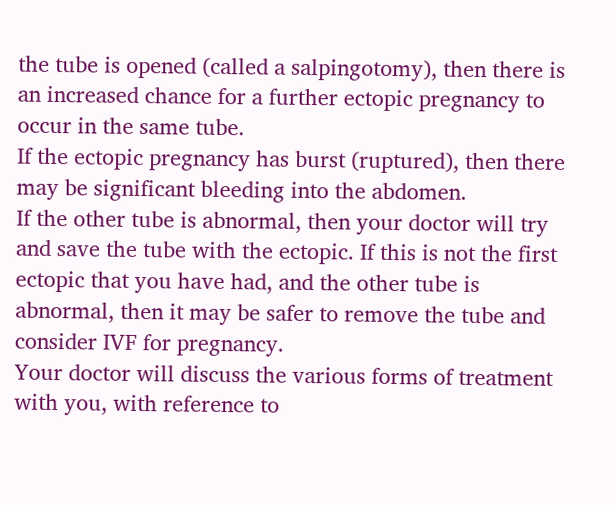the tube is opened (called a salpingotomy), then there is an increased chance for a further ectopic pregnancy to occur in the same tube.
If the ectopic pregnancy has burst (ruptured), then there may be significant bleeding into the abdomen.
If the other tube is abnormal, then your doctor will try and save the tube with the ectopic. If this is not the first ectopic that you have had, and the other tube is abnormal, then it may be safer to remove the tube and consider IVF for pregnancy.
Your doctor will discuss the various forms of treatment with you, with reference to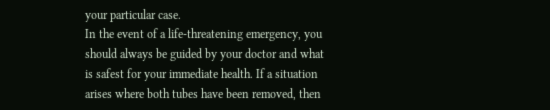your particular case.
In the event of a life-threatening emergency, you should always be guided by your doctor and what is safest for your immediate health. If a situation arises where both tubes have been removed, then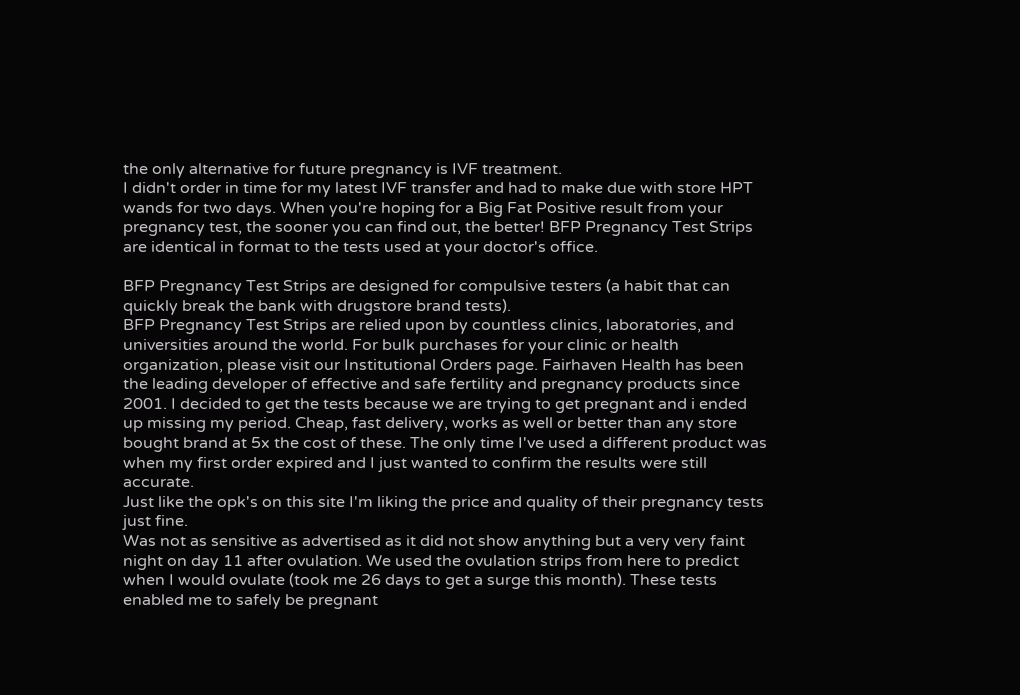the only alternative for future pregnancy is IVF treatment.
I didn't order in time for my latest IVF transfer and had to make due with store HPT wands for two days. When you're hoping for a Big Fat Positive result from your pregnancy test, the sooner you can find out, the better! BFP Pregnancy Test Strips are identical in format to the tests used at your doctor's office.

BFP Pregnancy Test Strips are designed for compulsive testers (a habit that can quickly break the bank with drugstore brand tests).
BFP Pregnancy Test Strips are relied upon by countless clinics, laboratories, and universities around the world. For bulk purchases for your clinic or health organization, please visit our Institutional Orders page. Fairhaven Health has been the leading developer of effective and safe fertility and pregnancy products since 2001. I decided to get the tests because we are trying to get pregnant and i ended up missing my period. Cheap, fast delivery, works as well or better than any store bought brand at 5x the cost of these. The only time I've used a different product was when my first order expired and I just wanted to confirm the results were still accurate.
Just like the opk's on this site I'm liking the price and quality of their pregnancy tests just fine.
Was not as sensitive as advertised as it did not show anything but a very very faint night on day 11 after ovulation. We used the ovulation strips from here to predict when I would ovulate (took me 26 days to get a surge this month). These tests enabled me to safely be pregnant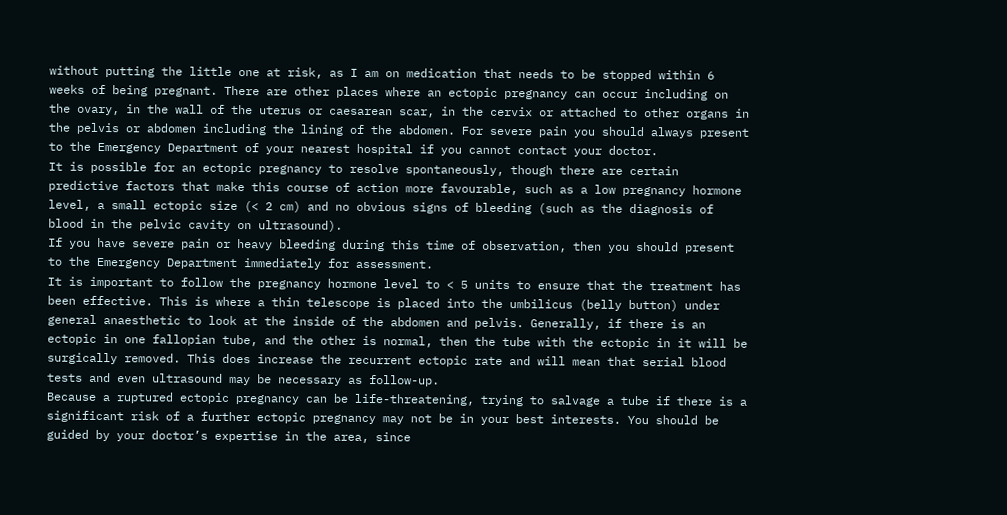without putting the little one at risk, as I am on medication that needs to be stopped within 6 weeks of being pregnant. There are other places where an ectopic pregnancy can occur including on the ovary, in the wall of the uterus or caesarean scar, in the cervix or attached to other organs in the pelvis or abdomen including the lining of the abdomen. For severe pain you should always present to the Emergency Department of your nearest hospital if you cannot contact your doctor.
It is possible for an ectopic pregnancy to resolve spontaneously, though there are certain predictive factors that make this course of action more favourable, such as a low pregnancy hormone level, a small ectopic size (< 2 cm) and no obvious signs of bleeding (such as the diagnosis of blood in the pelvic cavity on ultrasound).
If you have severe pain or heavy bleeding during this time of observation, then you should present to the Emergency Department immediately for assessment.
It is important to follow the pregnancy hormone level to < 5 units to ensure that the treatment has been effective. This is where a thin telescope is placed into the umbilicus (belly button) under general anaesthetic to look at the inside of the abdomen and pelvis. Generally, if there is an ectopic in one fallopian tube, and the other is normal, then the tube with the ectopic in it will be surgically removed. This does increase the recurrent ectopic rate and will mean that serial blood tests and even ultrasound may be necessary as follow-up.
Because a ruptured ectopic pregnancy can be life-threatening, trying to salvage a tube if there is a significant risk of a further ectopic pregnancy may not be in your best interests. You should be guided by your doctor’s expertise in the area, since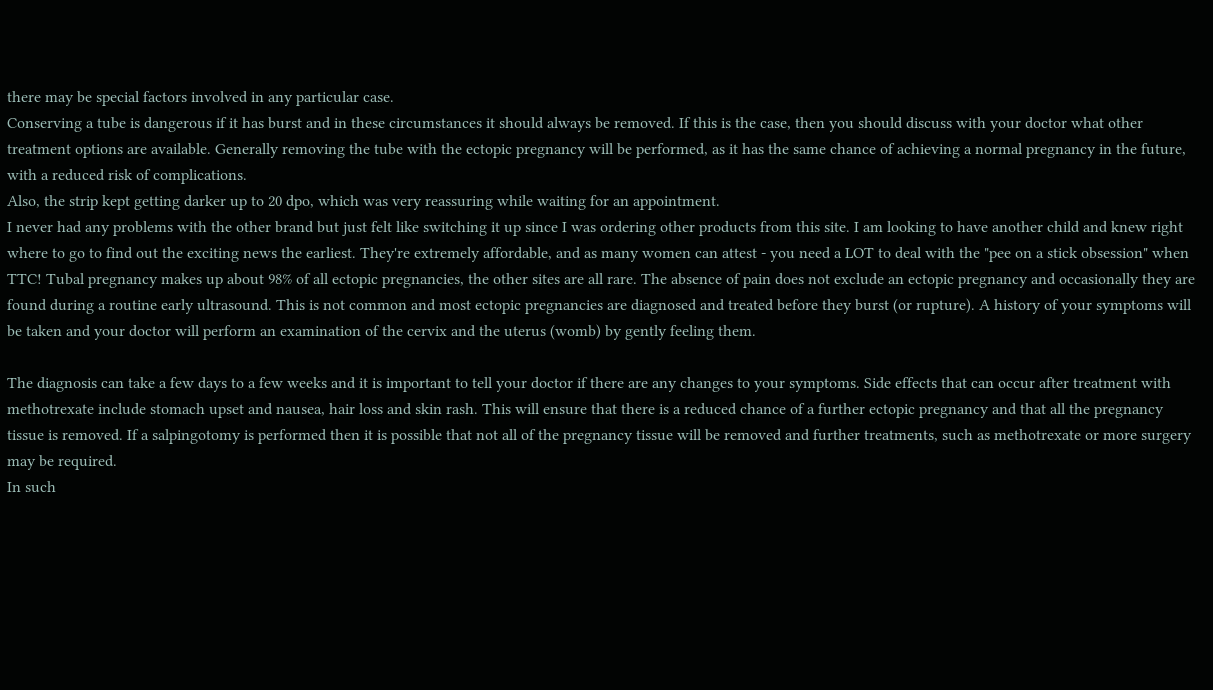there may be special factors involved in any particular case.
Conserving a tube is dangerous if it has burst and in these circumstances it should always be removed. If this is the case, then you should discuss with your doctor what other treatment options are available. Generally removing the tube with the ectopic pregnancy will be performed, as it has the same chance of achieving a normal pregnancy in the future, with a reduced risk of complications.
Also, the strip kept getting darker up to 20 dpo, which was very reassuring while waiting for an appointment.
I never had any problems with the other brand but just felt like switching it up since I was ordering other products from this site. I am looking to have another child and knew right where to go to find out the exciting news the earliest. They're extremely affordable, and as many women can attest - you need a LOT to deal with the "pee on a stick obsession" when TTC! Tubal pregnancy makes up about 98% of all ectopic pregnancies, the other sites are all rare. The absence of pain does not exclude an ectopic pregnancy and occasionally they are found during a routine early ultrasound. This is not common and most ectopic pregnancies are diagnosed and treated before they burst (or rupture). A history of your symptoms will be taken and your doctor will perform an examination of the cervix and the uterus (womb) by gently feeling them.

The diagnosis can take a few days to a few weeks and it is important to tell your doctor if there are any changes to your symptoms. Side effects that can occur after treatment with methotrexate include stomach upset and nausea, hair loss and skin rash. This will ensure that there is a reduced chance of a further ectopic pregnancy and that all the pregnancy tissue is removed. If a salpingotomy is performed then it is possible that not all of the pregnancy tissue will be removed and further treatments, such as methotrexate or more surgery may be required.
In such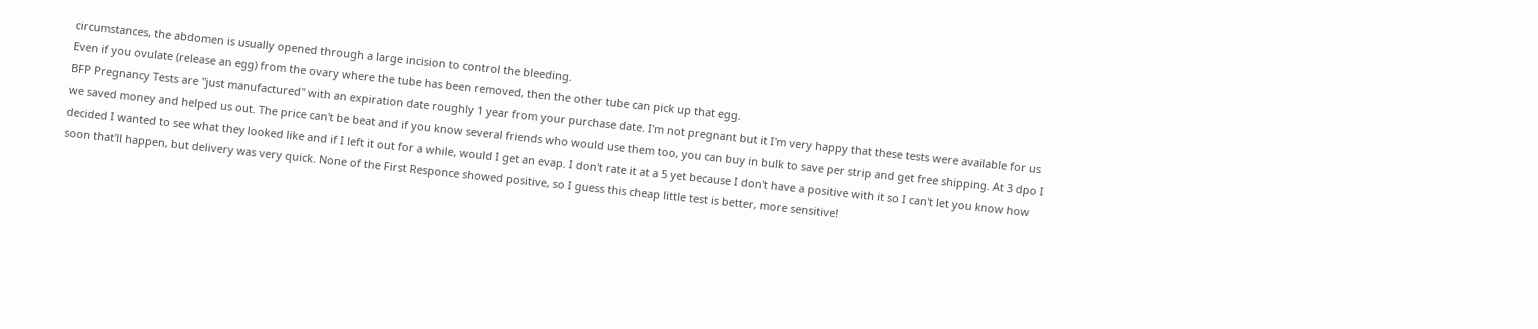circumstances, the abdomen is usually opened through a large incision to control the bleeding.
Even if you ovulate (release an egg) from the ovary where the tube has been removed, then the other tube can pick up that egg.
BFP Pregnancy Tests are "just manufactured" with an expiration date roughly 1 year from your purchase date. I'm not pregnant but it I'm very happy that these tests were available for us we saved money and helped us out. The price can't be beat and if you know several friends who would use them too, you can buy in bulk to save per strip and get free shipping. At 3 dpo I decided I wanted to see what they looked like and if I left it out for a while, would I get an evap. I don't rate it at a 5 yet because I don't have a positive with it so I can't let you know how soon that'll happen, but delivery was very quick. None of the First Responce showed positive, so I guess this cheap little test is better, more sensitive!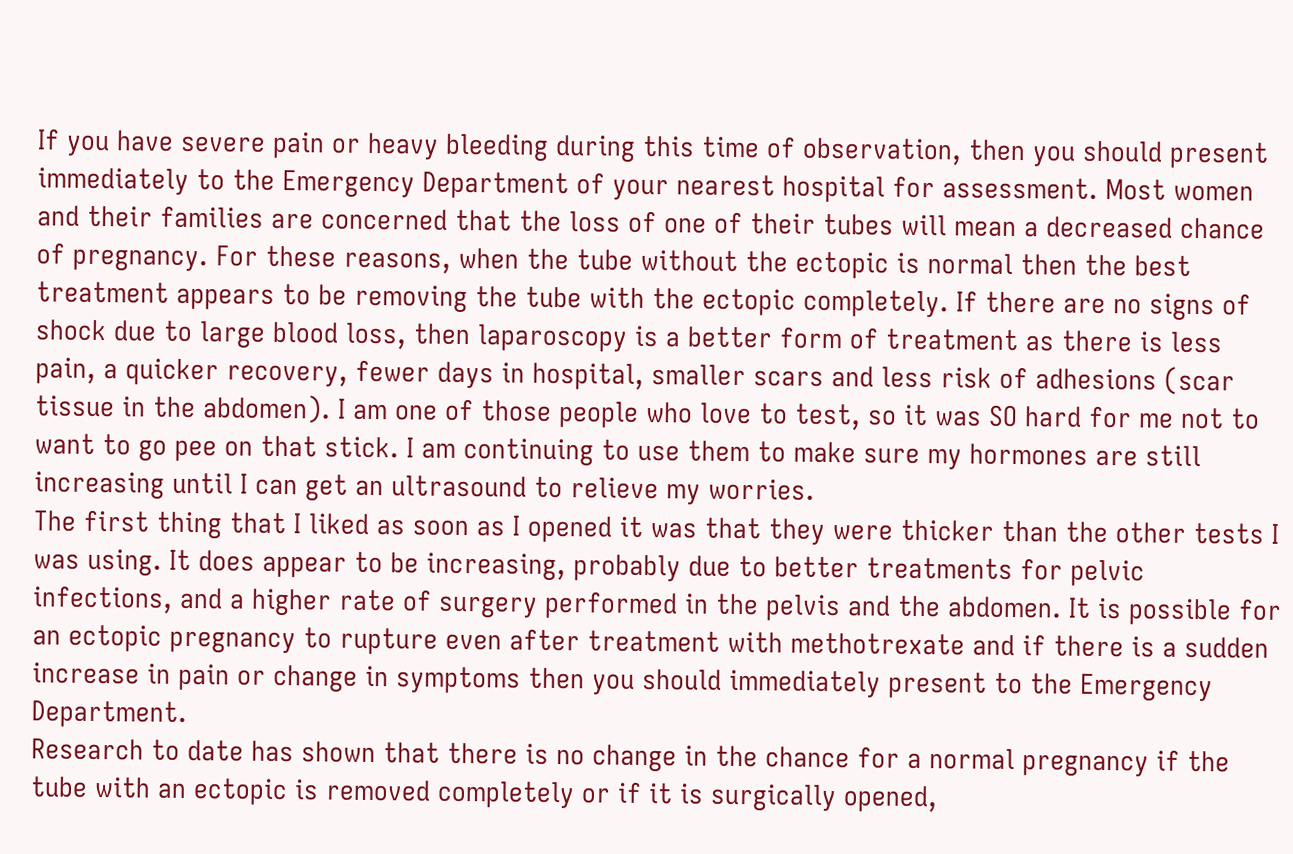If you have severe pain or heavy bleeding during this time of observation, then you should present immediately to the Emergency Department of your nearest hospital for assessment. Most women and their families are concerned that the loss of one of their tubes will mean a decreased chance of pregnancy. For these reasons, when the tube without the ectopic is normal then the best treatment appears to be removing the tube with the ectopic completely. If there are no signs of shock due to large blood loss, then laparoscopy is a better form of treatment as there is less pain, a quicker recovery, fewer days in hospital, smaller scars and less risk of adhesions (scar tissue in the abdomen). I am one of those people who love to test, so it was SO hard for me not to want to go pee on that stick. I am continuing to use them to make sure my hormones are still increasing until I can get an ultrasound to relieve my worries.
The first thing that I liked as soon as I opened it was that they were thicker than the other tests I was using. It does appear to be increasing, probably due to better treatments for pelvic infections, and a higher rate of surgery performed in the pelvis and the abdomen. It is possible for an ectopic pregnancy to rupture even after treatment with methotrexate and if there is a sudden increase in pain or change in symptoms then you should immediately present to the Emergency Department.
Research to date has shown that there is no change in the chance for a normal pregnancy if the tube with an ectopic is removed completely or if it is surgically opened,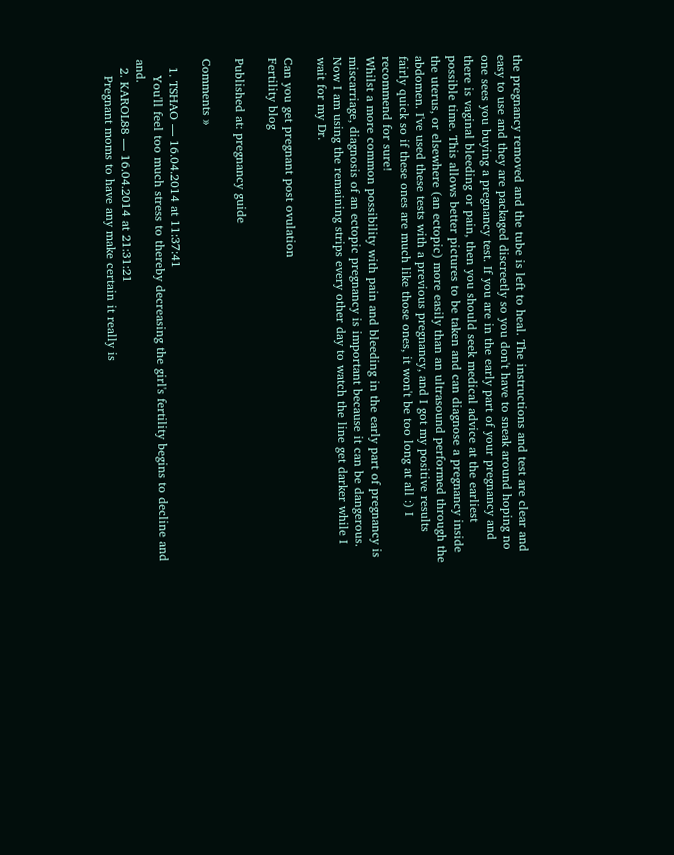the pregnancy removed and the tube is left to heal. The instructions and test are clear and easy to use and they are packaged discreetly so you don't have to sneak around hoping no one sees you buying a pregnancy test. If you are in the early part of your pregnancy and there is vaginal bleeding or pain, then you should seek medical advice at the earliest possible time. This allows better pictures to be taken and can diagnose a pregnancy inside the uterus, or elsewhere (an ectopic) more easily than an ultrasound performed through the abdomen. I've used these tests with a previous pregnancy, and I got my positive results fairly quick so if these ones are much like those ones, it won't be too long at all :) I recommend for sure!
Whilst a more common possibility with pain and bleeding in the early part of pregnancy is miscarriage, diagnosis of an ectopic pregnancy is important because it can be dangerous. Now I am using the remaining strips every other day to watch the line get darker while I wait for my Dr.

Can you get pregnant post ovulation
Fertility blog

Published at: pregnancy guide

Comments »

  1. TSHAO — 16.04.2014 at 11:37:41
    You'll feel too much stress to thereby decreasing the girl's fertility begins to decline and and.
  2. KAROL88 — 16.04.2014 at 21:31:21
    Pregnant moms to have any make certain it really is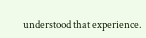understood that experience.